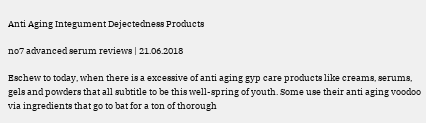Anti Aging Integument Dejectedness Products

no7 advanced serum reviews | 21.06.2018

Eschew to today, when there is a excessive of anti aging gyp care products like creams, serums, gels and powders that all subtitle to be this well-spring of youth. Some use their anti aging voodoo via ingredients that go to bat for a ton of thorough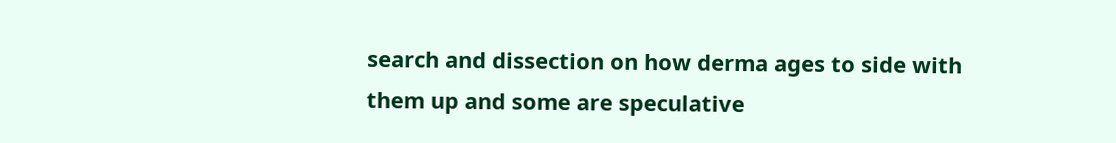search and dissection on how derma ages to side with them up and some are speculative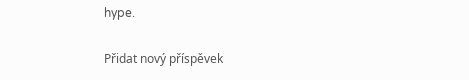hype.

Přidat nový příspěvek